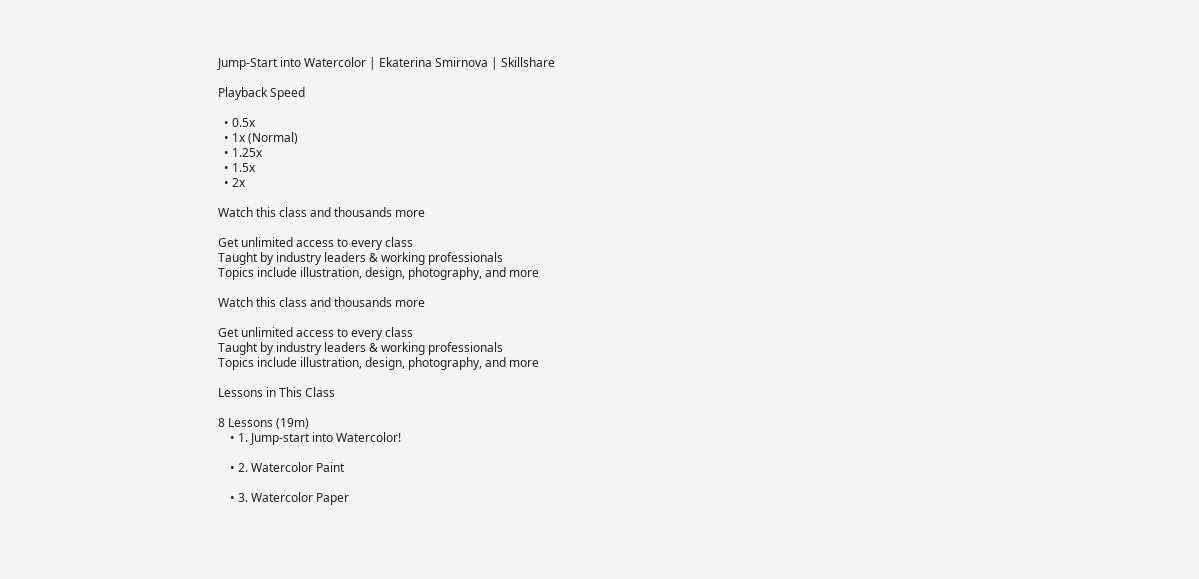Jump-Start into Watercolor | Ekaterina Smirnova | Skillshare

Playback Speed

  • 0.5x
  • 1x (Normal)
  • 1.25x
  • 1.5x
  • 2x

Watch this class and thousands more

Get unlimited access to every class
Taught by industry leaders & working professionals
Topics include illustration, design, photography, and more

Watch this class and thousands more

Get unlimited access to every class
Taught by industry leaders & working professionals
Topics include illustration, design, photography, and more

Lessons in This Class

8 Lessons (19m)
    • 1. Jump-start into Watercolor!

    • 2. Watercolor Paint

    • 3. Watercolor Paper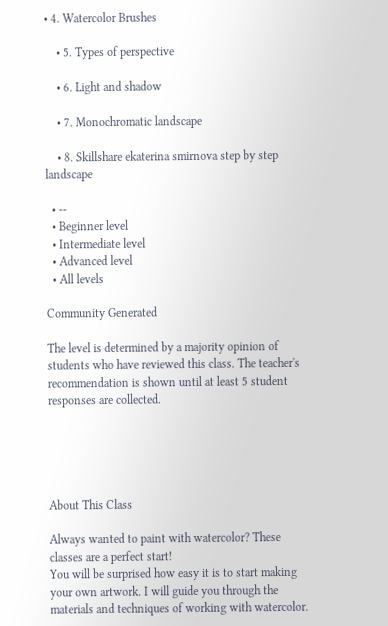• 4. Watercolor Brushes

    • 5. Types of perspective

    • 6. Light and shadow

    • 7. Monochromatic landscape

    • 8. Skillshare ekaterina smirnova step by step landscape

  • --
  • Beginner level
  • Intermediate level
  • Advanced level
  • All levels

Community Generated

The level is determined by a majority opinion of students who have reviewed this class. The teacher's recommendation is shown until at least 5 student responses are collected.





About This Class

Always wanted to paint with watercolor? These classes are a perfect start!
You will be surprised how easy it is to start making your own artwork. I will guide you through the materials and techniques of working with watercolor.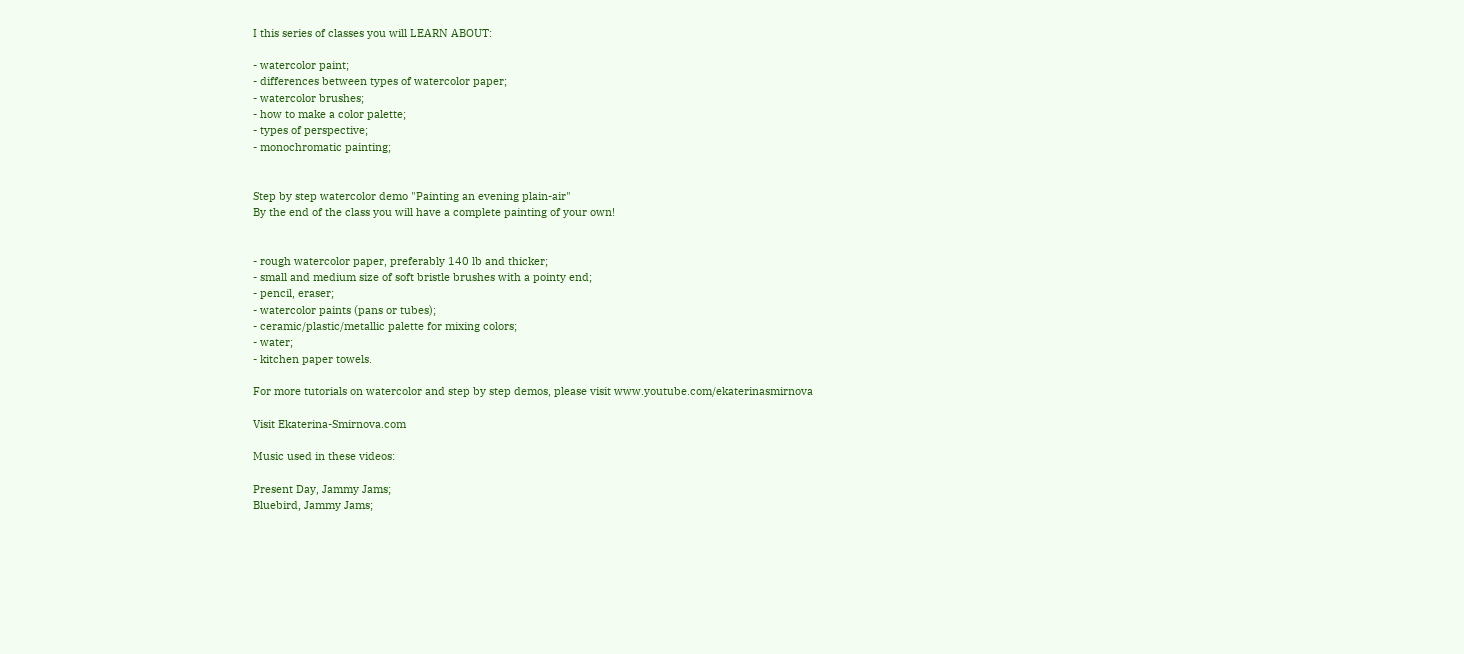I this series of classes you will LEARN ABOUT:

- watercolor paint;
- differences between types of watercolor paper;
- watercolor brushes;
- how to make a color palette;
- types of perspective;
- monochromatic painting;


Step by step watercolor demo "Painting an evening plain-air"
By the end of the class you will have a complete painting of your own!


- rough watercolor paper, preferably 140 lb and thicker;
- small and medium size of soft bristle brushes with a pointy end;
- pencil, eraser;
- watercolor paints (pans or tubes);
- ceramic/plastic/metallic palette for mixing colors;
- water;
- kitchen paper towels.

For more tutorials on watercolor and step by step demos, please visit www.youtube.com/ekaterinasmirnova

Visit Ekaterina-Smirnova.com

Music used in these videos:

Present Day, Jammy Jams;
Bluebird, Jammy Jams;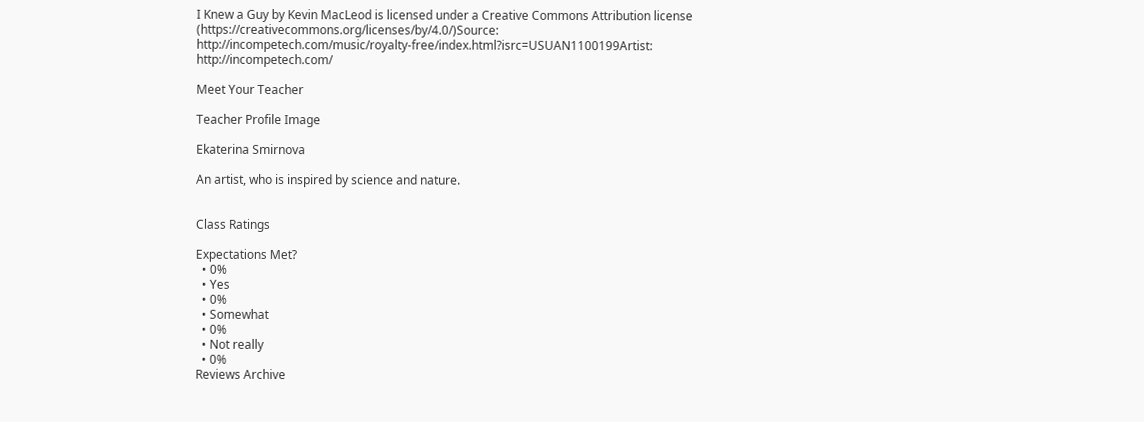I Knew a Guy by Kevin MacLeod is licensed under a Creative Commons Attribution license (https://creativecommons.org/licenses/by/4.0/)Source: http://incompetech.com/music/royalty-free/index.html?isrc=USUAN1100199Artist: http://incompetech.com/

Meet Your Teacher

Teacher Profile Image

Ekaterina Smirnova

An artist, who is inspired by science and nature.


Class Ratings

Expectations Met?
  • 0%
  • Yes
  • 0%
  • Somewhat
  • 0%
  • Not really
  • 0%
Reviews Archive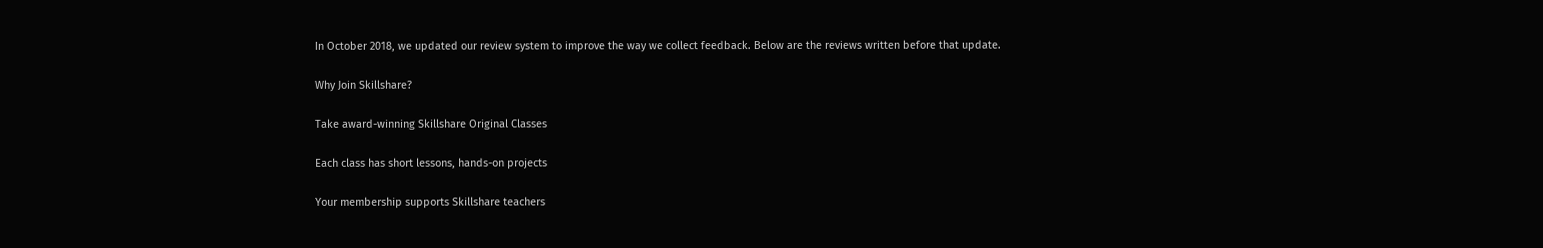In October 2018, we updated our review system to improve the way we collect feedback. Below are the reviews written before that update.

Why Join Skillshare?

Take award-winning Skillshare Original Classes

Each class has short lessons, hands-on projects

Your membership supports Skillshare teachers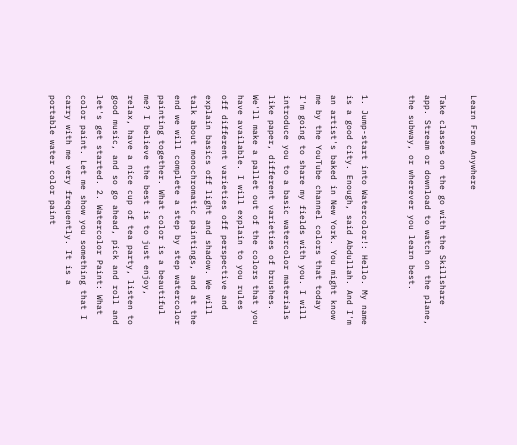Learn From Anywhere

Take classes on the go with the Skillshare app. Stream or download to watch on the plane, the subway, or wherever you learn best.


1. Jump-start into Watercolor!: Hello. My name is a good city. Enough, said Abdullah. And I'm an artist's baked in New York. You might know me by the YouTube channel colors that today I'm going to share my fields with you. I will introduce you to a basic watercolor materials like paper, different varieties of brushes. We'll make a pallet out of the colors that you have available. I will explain to you rules off different varieties off perspective and explain basics off light and shadow. We will talk about monochromatic paintings, and at the end we will complete a step by step watercolor painting together. What color is a beautiful me? I believe the best is to just enjoy, relax, have a nice cup of tea party, listen to good music, and so go ahead, pick and roll and let's get started. 2. Watercolor Paint: What color paint. Let me show you something that I carry with me very frequently. It is a portable water color paint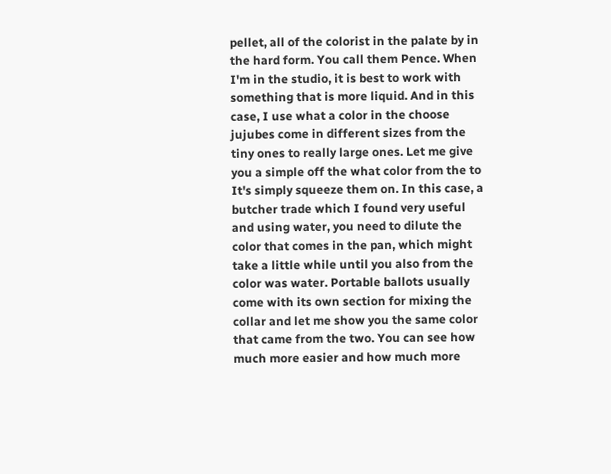pellet, all of the colorist in the palate by in the hard form. You call them Pence. When I'm in the studio, it is best to work with something that is more liquid. And in this case, I use what a color in the choose jujubes come in different sizes from the tiny ones to really large ones. Let me give you a simple off the what color from the to It's simply squeeze them on. In this case, a butcher trade which I found very useful and using water, you need to dilute the color that comes in the pan, which might take a little while until you also from the color was water. Portable ballots usually come with its own section for mixing the collar and let me show you the same color that came from the two. You can see how much more easier and how much more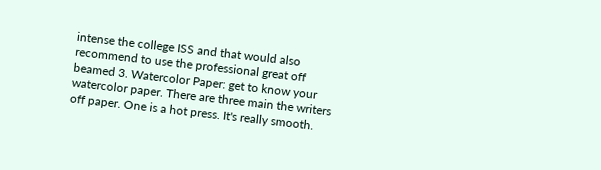intense the college ISS and that would also recommend to use the professional great off beamed 3. Watercolor Paper: get to know your watercolor paper. There are three main the writers off paper. One is a hot press. It's really smooth.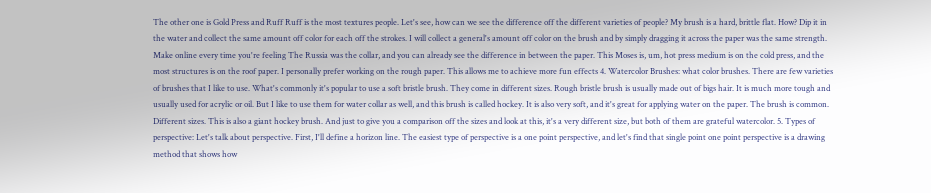The other one is Gold Press and Ruff Ruff is the most textures people. Let's see, how can we see the difference off the different varieties of people? My brush is a hard, brittle flat. How? Dip it in the water and collect the same amount off color for each off the strokes. I will collect a general's amount off color on the brush and by simply dragging it across the paper was the same strength. Make online every time you're feeling The Russia was the collar, and you can already see the difference in between the paper. This Moses is, um, hot press medium is on the cold press, and the most structures is on the roof paper. I personally prefer working on the rough paper. This allows me to achieve more fun effects 4. Watercolor Brushes: what color brushes. There are few varieties of brushes that I like to use. What's commonly it's popular to use a soft bristle brush. They come in different sizes. Rough bristle brush is usually made out of bigs hair. It is much more tough and usually used for acrylic or oil. But I like to use them for water collar as well, and this brush is called hockey. It is also very soft, and it's great for applying water on the paper. The brush is common. Different sizes. This is also a giant hockey brush. And just to give you a comparison off the sizes and look at this, it's a very different size, but both of them are grateful watercolor. 5. Types of perspective: Let's talk about perspective. First, I'll define a horizon line. The easiest type of perspective is a one point perspective, and let's find that single point one point perspective is a drawing method that shows how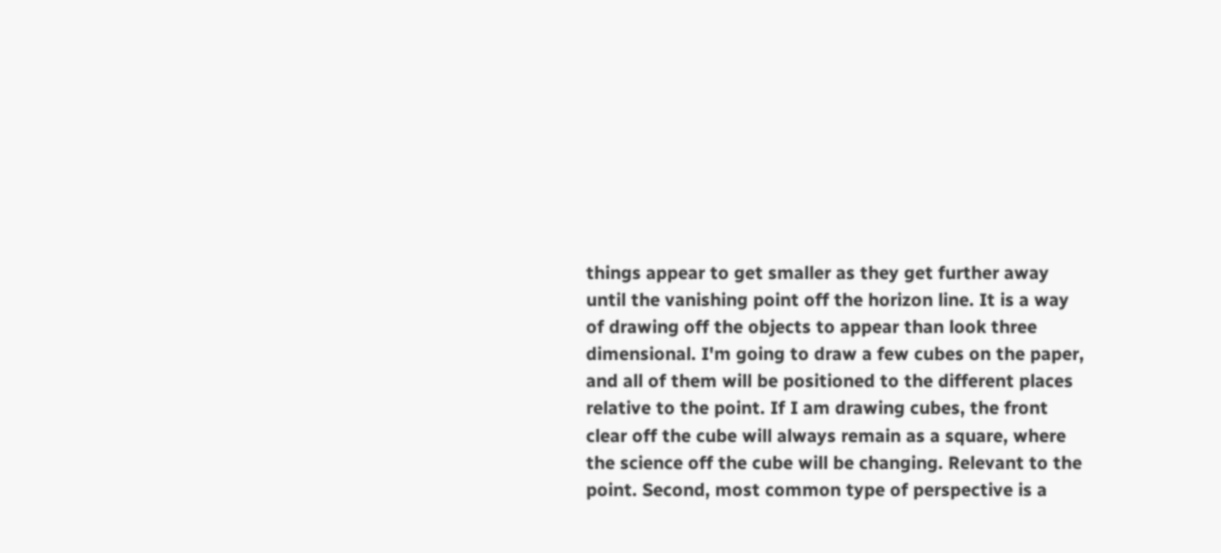things appear to get smaller as they get further away until the vanishing point off the horizon line. It is a way of drawing off the objects to appear than look three dimensional. I'm going to draw a few cubes on the paper, and all of them will be positioned to the different places relative to the point. If I am drawing cubes, the front clear off the cube will always remain as a square, where the science off the cube will be changing. Relevant to the point. Second, most common type of perspective is a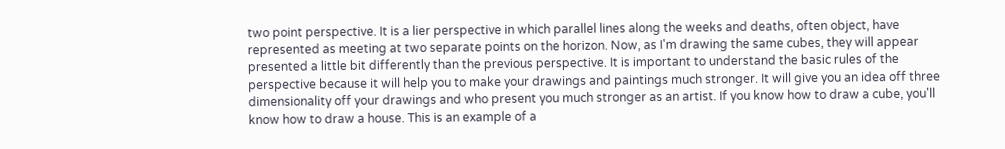two point perspective. It is a lier perspective in which parallel lines along the weeks and deaths, often object, have represented as meeting at two separate points on the horizon. Now, as I'm drawing the same cubes, they will appear presented a little bit differently than the previous perspective. It is important to understand the basic rules of the perspective because it will help you to make your drawings and paintings much stronger. It will give you an idea off three dimensionality off your drawings and who present you much stronger as an artist. If you know how to draw a cube, you'll know how to draw a house. This is an example of a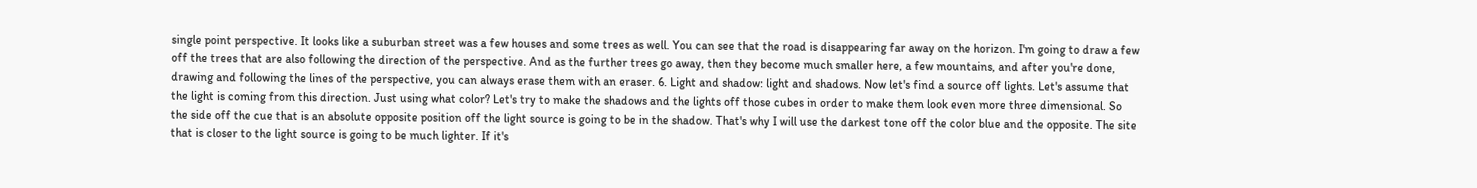single point perspective. It looks like a suburban street was a few houses and some trees as well. You can see that the road is disappearing far away on the horizon. I'm going to draw a few off the trees that are also following the direction of the perspective. And as the further trees go away, then they become much smaller here, a few mountains, and after you're done, drawing and following the lines of the perspective, you can always erase them with an eraser. 6. Light and shadow: light and shadows. Now let's find a source off lights. Let's assume that the light is coming from this direction. Just using what color? Let's try to make the shadows and the lights off those cubes in order to make them look even more three dimensional. So the side off the cue that is an absolute opposite position off the light source is going to be in the shadow. That's why I will use the darkest tone off the color blue and the opposite. The site that is closer to the light source is going to be much lighter. If it's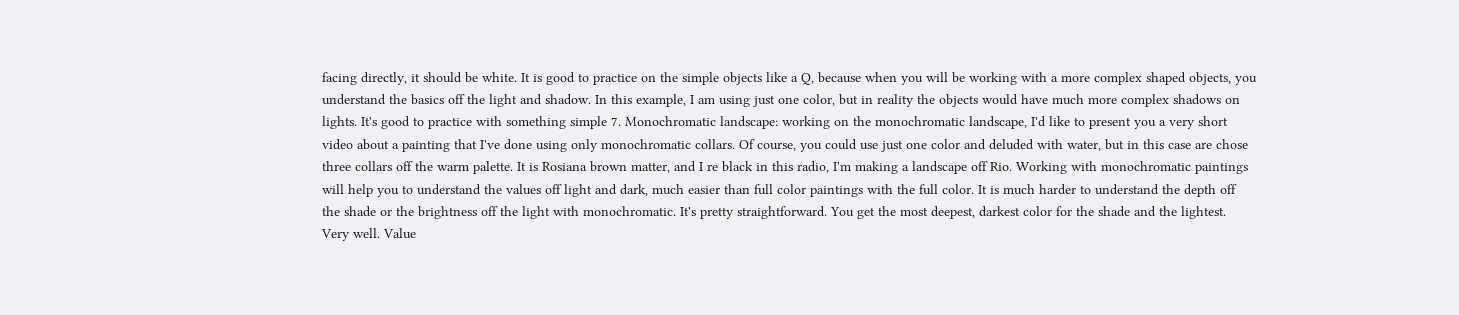facing directly, it should be white. It is good to practice on the simple objects like a Q, because when you will be working with a more complex shaped objects, you understand the basics off the light and shadow. In this example, I am using just one color, but in reality the objects would have much more complex shadows on lights. It's good to practice with something simple 7. Monochromatic landscape: working on the monochromatic landscape, I'd like to present you a very short video about a painting that I've done using only monochromatic collars. Of course, you could use just one color and deluded with water, but in this case are chose three collars off the warm palette. It is Rosiana brown matter, and I re black in this radio, I'm making a landscape off Rio. Working with monochromatic paintings will help you to understand the values off light and dark, much easier than full color paintings with the full color. It is much harder to understand the depth off the shade or the brightness off the light with monochromatic. It's pretty straightforward. You get the most deepest, darkest color for the shade and the lightest. Very well. Value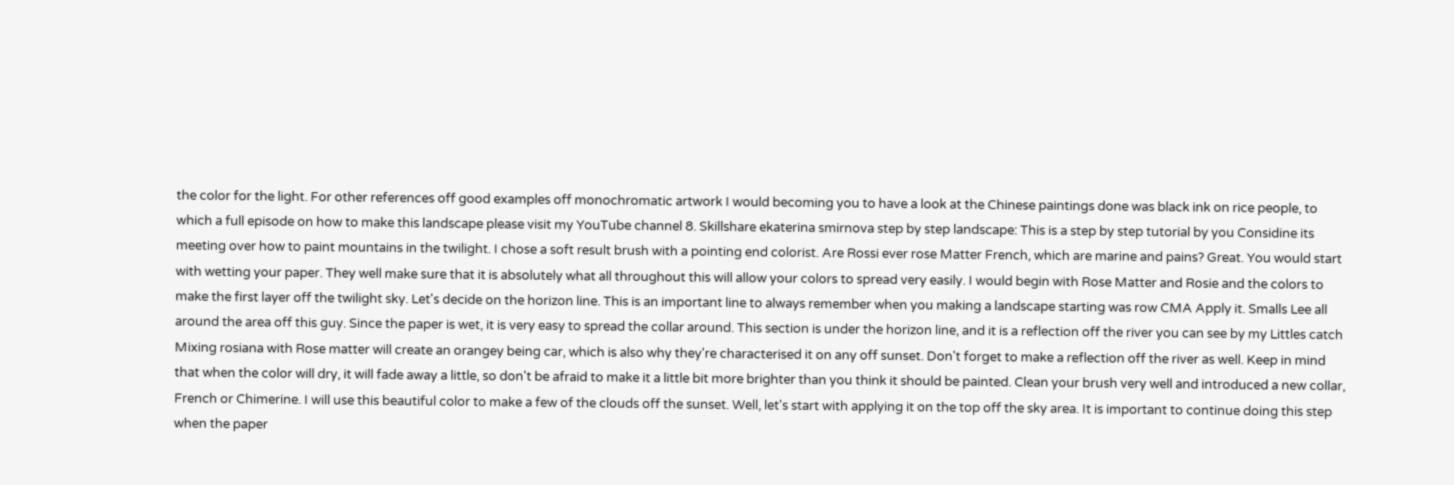the color for the light. For other references off good examples off monochromatic artwork I would becoming you to have a look at the Chinese paintings done was black ink on rice people, to which a full episode on how to make this landscape please visit my YouTube channel 8. Skillshare ekaterina smirnova step by step landscape: This is a step by step tutorial by you Considine its meeting over how to paint mountains in the twilight. I chose a soft result brush with a pointing end colorist. Are Rossi ever rose Matter French, which are marine and pains? Great. You would start with wetting your paper. They well make sure that it is absolutely what all throughout this will allow your colors to spread very easily. I would begin with Rose Matter and Rosie and the colors to make the first layer off the twilight sky. Let's decide on the horizon line. This is an important line to always remember when you making a landscape starting was row CMA Apply it. Smalls Lee all around the area off this guy. Since the paper is wet, it is very easy to spread the collar around. This section is under the horizon line, and it is a reflection off the river you can see by my Littles catch Mixing rosiana with Rose matter will create an orangey being car, which is also why they're characterised it on any off sunset. Don't forget to make a reflection off the river as well. Keep in mind that when the color will dry, it will fade away a little, so don't be afraid to make it a little bit more brighter than you think it should be painted. Clean your brush very well and introduced a new collar, French or Chimerine. I will use this beautiful color to make a few of the clouds off the sunset. Well, let's start with applying it on the top off the sky area. It is important to continue doing this step when the paper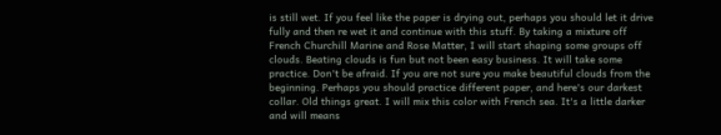is still wet. If you feel like the paper is drying out, perhaps you should let it drive fully and then re wet it and continue with this stuff. By taking a mixture off French Churchill Marine and Rose Matter, I will start shaping some groups off clouds. Beating clouds is fun but not been easy business. It will take some practice. Don't be afraid. If you are not sure you make beautiful clouds from the beginning. Perhaps you should practice different paper, and here's our darkest collar. Old things great. I will mix this color with French sea. It's a little darker and will means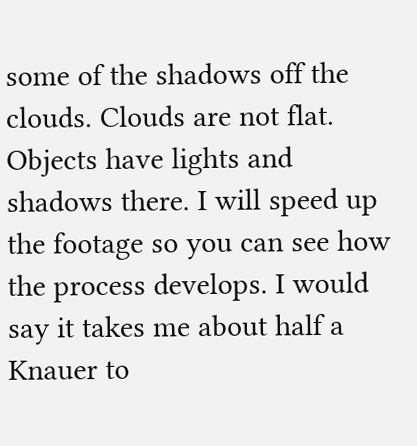some of the shadows off the clouds. Clouds are not flat. Objects have lights and shadows there. I will speed up the footage so you can see how the process develops. I would say it takes me about half a Knauer to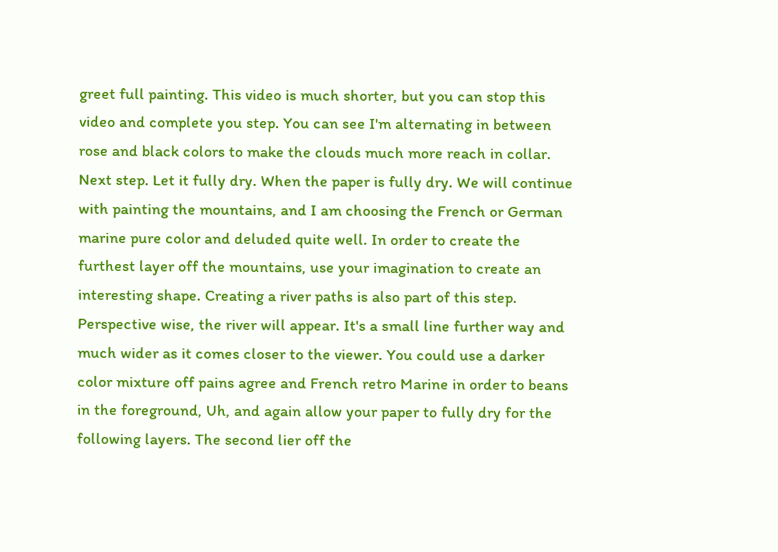greet full painting. This video is much shorter, but you can stop this video and complete you step. You can see I'm alternating in between rose and black colors to make the clouds much more reach in collar. Next step. Let it fully dry. When the paper is fully dry. We will continue with painting the mountains, and I am choosing the French or German marine pure color and deluded quite well. In order to create the furthest layer off the mountains, use your imagination to create an interesting shape. Creating a river paths is also part of this step. Perspective wise, the river will appear. It's a small line further way and much wider as it comes closer to the viewer. You could use a darker color mixture off pains agree and French retro Marine in order to beans in the foreground, Uh, and again allow your paper to fully dry for the following layers. The second lier off the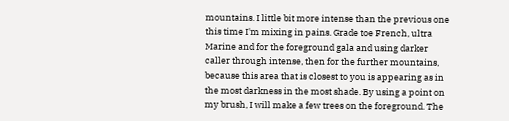mountains. I little bit more intense than the previous one this time I'm mixing in pains. Grade toe French, ultra Marine and for the foreground gala and using darker caller through intense, then for the further mountains, because this area that is closest to you is appearing as in the most darkness in the most shade. By using a point on my brush, I will make a few trees on the foreground. The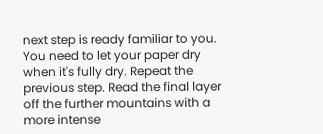next step is ready familiar to you. You need to let your paper dry when it's fully dry. Repeat the previous step. Read the final layer off the further mountains with a more intense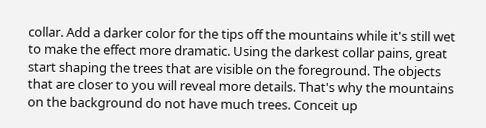collar. Add a darker color for the tips off the mountains while it's still wet to make the effect more dramatic. Using the darkest collar pains, great start shaping the trees that are visible on the foreground. The objects that are closer to you will reveal more details. That's why the mountains on the background do not have much trees. Conceit up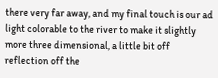there very far away, and my final touch is our ad light colorable to the river to make it slightly more three dimensional, a little bit off reflection off the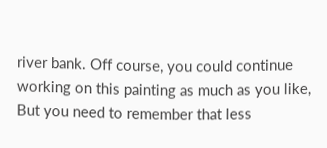river bank. Off course, you could continue working on this painting as much as you like, But you need to remember that less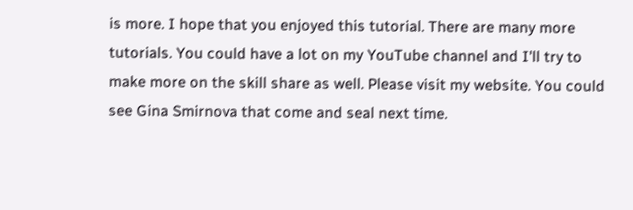is more. I hope that you enjoyed this tutorial. There are many more tutorials. You could have a lot on my YouTube channel and I'll try to make more on the skill share as well. Please visit my website. You could see Gina Smirnova that come and seal next time.